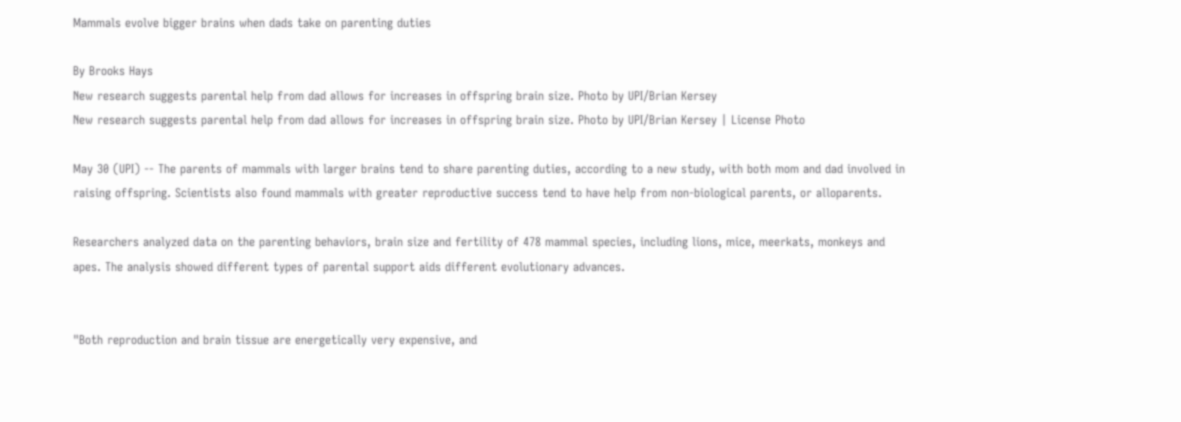Mammals evolve bigger brains when dads take on parenting duties

By Brooks Hays
New research suggests parental help from dad allows for increases in offspring brain size. Photo by UPI/Brian Kersey
New research suggests parental help from dad allows for increases in offspring brain size. Photo by UPI/Brian Kersey | License Photo

May 30 (UPI) -- The parents of mammals with larger brains tend to share parenting duties, according to a new study, with both mom and dad involved in raising offspring. Scientists also found mammals with greater reproductive success tend to have help from non-biological parents, or alloparents.

Researchers analyzed data on the parenting behaviors, brain size and fertility of 478 mammal species, including lions, mice, meerkats, monkeys and apes. The analysis showed different types of parental support aids different evolutionary advances.


"Both reproduction and brain tissue are energetically very expensive, and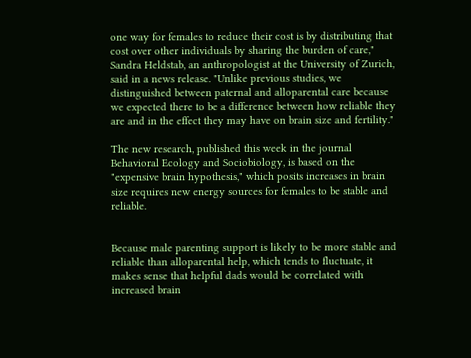one way for females to reduce their cost is by distributing that cost over other individuals by sharing the burden of care," Sandra Heldstab, an anthropologist at the University of Zurich, said in a news release. "Unlike previous studies, we distinguished between paternal and alloparental care because we expected there to be a difference between how reliable they are and in the effect they may have on brain size and fertility."

The new research, published this week in the journal Behavioral Ecology and Sociobiology, is based on the "expensive brain hypothesis," which posits increases in brain size requires new energy sources for females to be stable and reliable.


Because male parenting support is likely to be more stable and reliable than alloparental help, which tends to fluctuate, it makes sense that helpful dads would be correlated with increased brain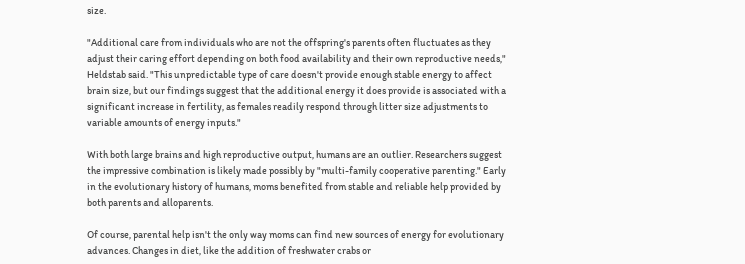size.

"Additional care from individuals who are not the offspring's parents often fluctuates as they adjust their caring effort depending on both food availability and their own reproductive needs," Heldstab said. "This unpredictable type of care doesn't provide enough stable energy to affect brain size, but our findings suggest that the additional energy it does provide is associated with a significant increase in fertility, as females readily respond through litter size adjustments to variable amounts of energy inputs."

With both large brains and high reproductive output, humans are an outlier. Researchers suggest the impressive combination is likely made possibly by "multi-family cooperative parenting." Early in the evolutionary history of humans, moms benefited from stable and reliable help provided by both parents and alloparents.

Of course, parental help isn't the only way moms can find new sources of energy for evolutionary advances. Changes in diet, like the addition of freshwater crabs or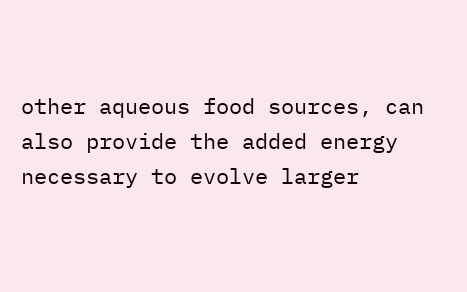other aqueous food sources, can also provide the added energy necessary to evolve larger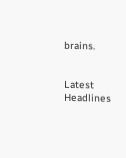brains.


Latest Headlines